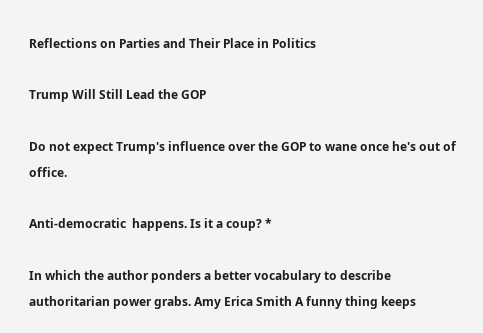Reflections on Parties and Their Place in Politics

Trump Will Still Lead the GOP

Do not expect Trump's influence over the GOP to wane once he's out of office.

Anti-democratic  happens. Is it a coup? *

In which the author ponders a better vocabulary to describe authoritarian power grabs. Amy Erica Smith A funny thing keeps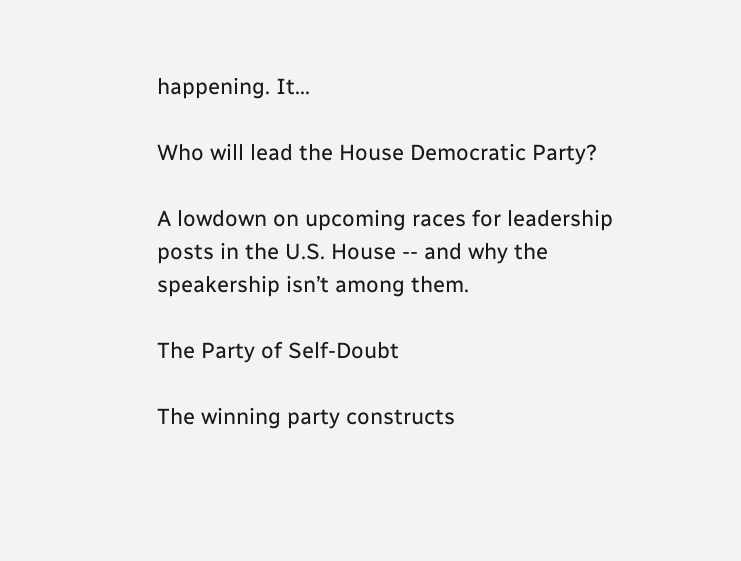happening. It...

Who will lead the House Democratic Party?

A lowdown on upcoming races for leadership posts in the U.S. House -- and why the speakership isn’t among them.

The Party of Self-Doubt

The winning party constructs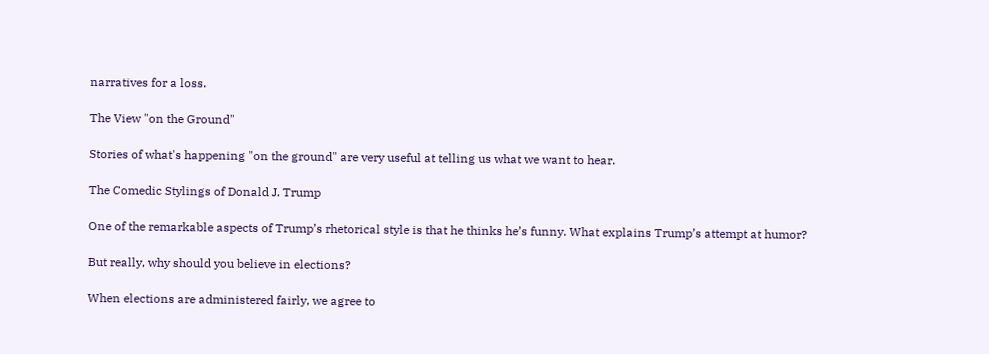narratives for a loss.

The View "on the Ground"

Stories of what's happening "on the ground" are very useful at telling us what we want to hear.

The Comedic Stylings of Donald J. Trump

One of the remarkable aspects of Trump’s rhetorical style is that he thinks he’s funny. What explains Trump’s attempt at humor?

But really, why should you believe in elections?

When elections are administered fairly, we agree to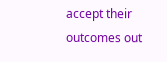accept their outcomes out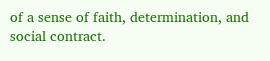of a sense of faith, determination, and social contract.